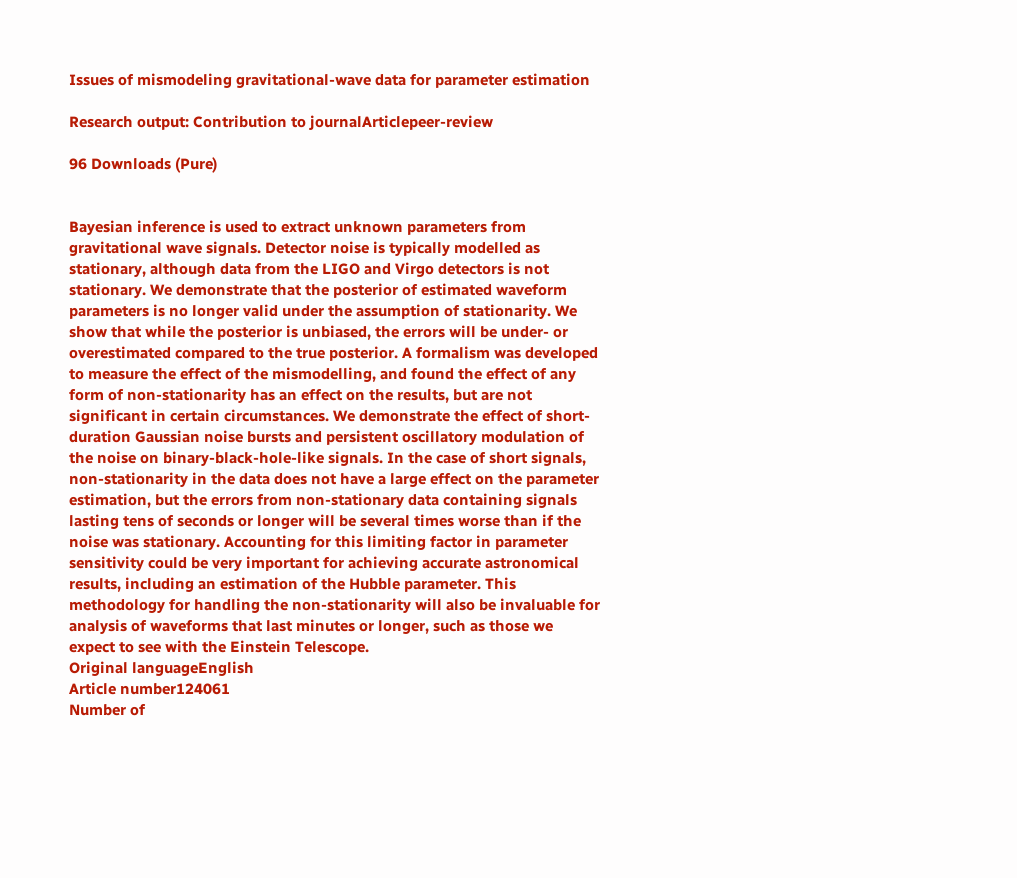Issues of mismodeling gravitational-wave data for parameter estimation

Research output: Contribution to journalArticlepeer-review

96 Downloads (Pure)


Bayesian inference is used to extract unknown parameters from gravitational wave signals. Detector noise is typically modelled as stationary, although data from the LIGO and Virgo detectors is not stationary. We demonstrate that the posterior of estimated waveform parameters is no longer valid under the assumption of stationarity. We show that while the posterior is unbiased, the errors will be under- or overestimated compared to the true posterior. A formalism was developed to measure the effect of the mismodelling, and found the effect of any form of non-stationarity has an effect on the results, but are not significant in certain circumstances. We demonstrate the effect of short-duration Gaussian noise bursts and persistent oscillatory modulation of the noise on binary-black-hole-like signals. In the case of short signals, non-stationarity in the data does not have a large effect on the parameter estimation, but the errors from non-stationary data containing signals lasting tens of seconds or longer will be several times worse than if the noise was stationary. Accounting for this limiting factor in parameter sensitivity could be very important for achieving accurate astronomical results, including an estimation of the Hubble parameter. This methodology for handling the non-stationarity will also be invaluable for analysis of waveforms that last minutes or longer, such as those we expect to see with the Einstein Telescope.
Original languageEnglish
Article number124061
Number of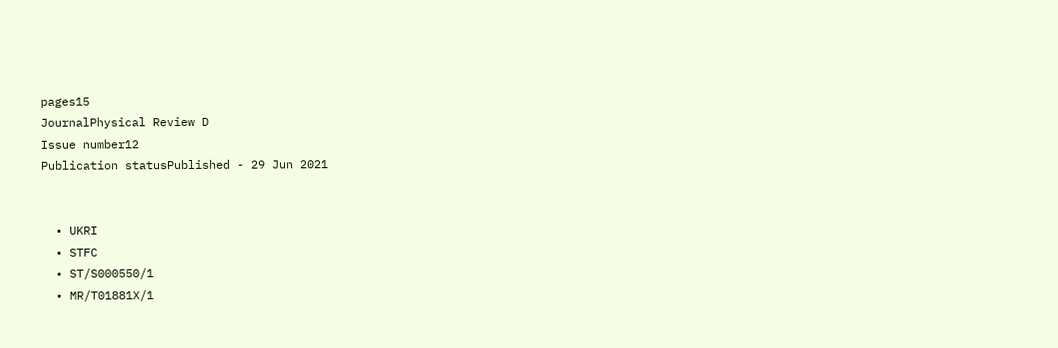pages15
JournalPhysical Review D
Issue number12
Publication statusPublished - 29 Jun 2021


  • UKRI
  • STFC
  • ST/S000550/1
  • MR/T01881X/1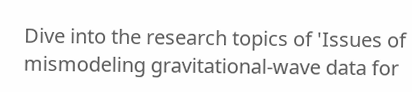Dive into the research topics of 'Issues of mismodeling gravitational-wave data for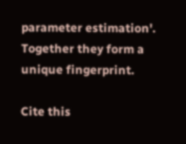parameter estimation'. Together they form a unique fingerprint.

Cite this